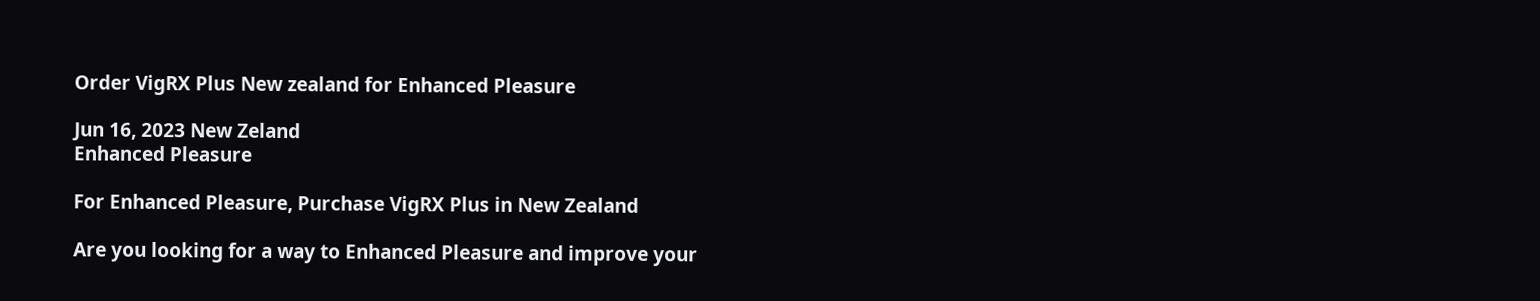Order VigRX Plus New zealand for Enhanced Pleasure

Jun 16, 2023 New Zeland
Enhanced Pleasure

For Enhanced Pleasure, Purchase VigRX Plus in New Zealand

Are you looking for a way to Enhanced Pleasure and improve your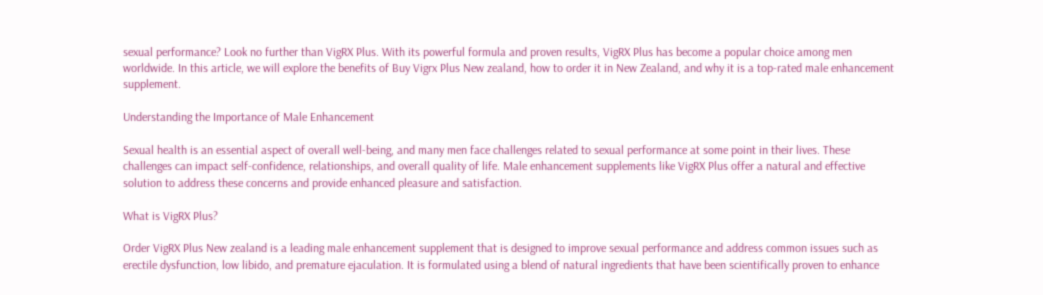sexual performance? Look no further than VigRX Plus. With its powerful formula and proven results, VigRX Plus has become a popular choice among men worldwide. In this article, we will explore the benefits of Buy Vigrx Plus New zealand, how to order it in New Zealand, and why it is a top-rated male enhancement supplement.

Understanding the Importance of Male Enhancement

Sexual health is an essential aspect of overall well-being, and many men face challenges related to sexual performance at some point in their lives. These challenges can impact self-confidence, relationships, and overall quality of life. Male enhancement supplements like VigRX Plus offer a natural and effective solution to address these concerns and provide enhanced pleasure and satisfaction.

What is VigRX Plus?

Order VigRX Plus New zealand is a leading male enhancement supplement that is designed to improve sexual performance and address common issues such as erectile dysfunction, low libido, and premature ejaculation. It is formulated using a blend of natural ingredients that have been scientifically proven to enhance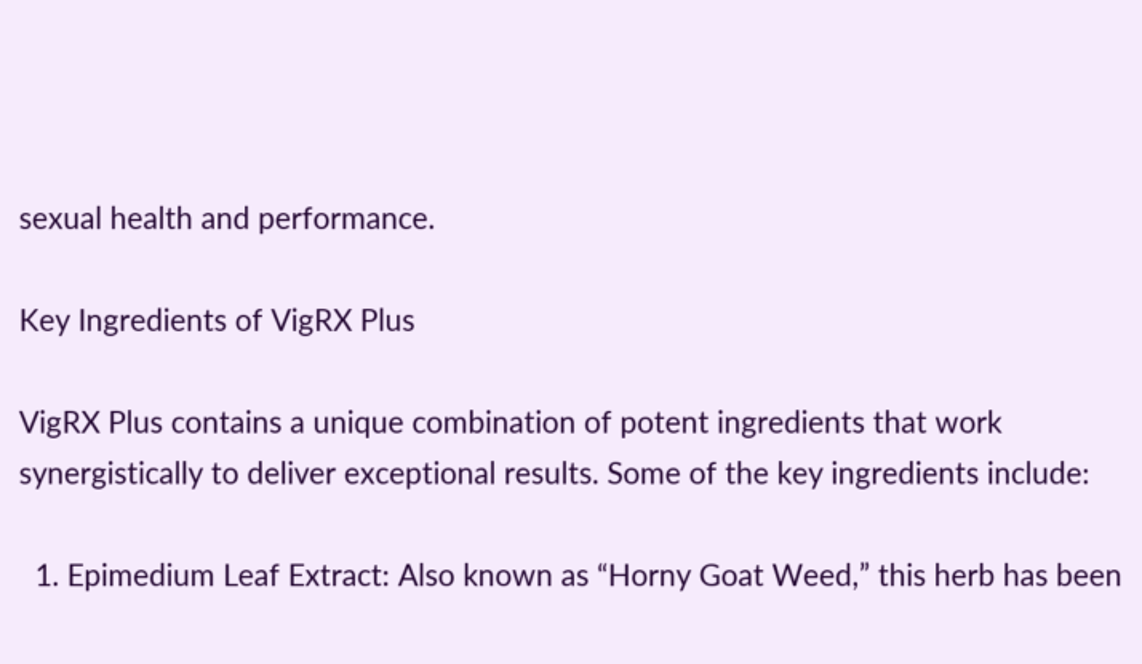sexual health and performance.

Key Ingredients of VigRX Plus

VigRX Plus contains a unique combination of potent ingredients that work synergistically to deliver exceptional results. Some of the key ingredients include:

  1. Epimedium Leaf Extract: Also known as “Horny Goat Weed,” this herb has been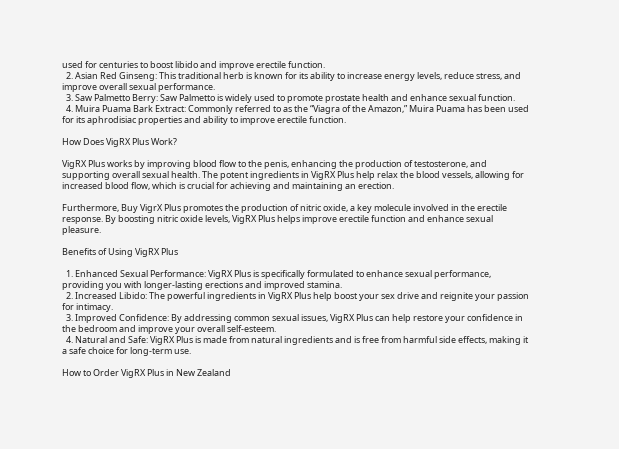used for centuries to boost libido and improve erectile function.
  2. Asian Red Ginseng: This traditional herb is known for its ability to increase energy levels, reduce stress, and improve overall sexual performance.
  3. Saw Palmetto Berry: Saw Palmetto is widely used to promote prostate health and enhance sexual function.
  4. Muira Puama Bark Extract: Commonly referred to as the “Viagra of the Amazon,” Muira Puama has been used for its aphrodisiac properties and ability to improve erectile function.

How Does VigRX Plus Work?

VigRX Plus works by improving blood flow to the penis, enhancing the production of testosterone, and supporting overall sexual health. The potent ingredients in VigRX Plus help relax the blood vessels, allowing for increased blood flow, which is crucial for achieving and maintaining an erection.

Furthermore, Buy VigrX Plus promotes the production of nitric oxide, a key molecule involved in the erectile response. By boosting nitric oxide levels, VigRX Plus helps improve erectile function and enhance sexual pleasure.

Benefits of Using VigRX Plus

  1. Enhanced Sexual Performance: VigRX Plus is specifically formulated to enhance sexual performance, providing you with longer-lasting erections and improved stamina.
  2. Increased Libido: The powerful ingredients in VigRX Plus help boost your sex drive and reignite your passion for intimacy.
  3. Improved Confidence: By addressing common sexual issues, VigRX Plus can help restore your confidence in the bedroom and improve your overall self-esteem.
  4. Natural and Safe: VigRX Plus is made from natural ingredients and is free from harmful side effects, making it a safe choice for long-term use.

How to Order VigRX Plus in New Zealand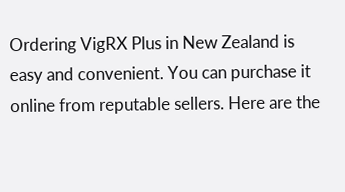Ordering VigRX Plus in New Zealand is easy and convenient. You can purchase it online from reputable sellers. Here are the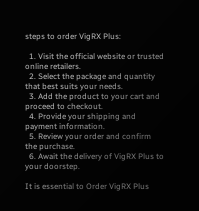steps to order VigRX Plus:

  1. Visit the official website or trusted online retailers.
  2. Select the package and quantity that best suits your needs.
  3. Add the product to your cart and proceed to checkout.
  4. Provide your shipping and payment information.
  5. Review your order and confirm the purchase.
  6. Await the delivery of VigRX Plus to your doorstep.

It is essential to Order VigRX Plus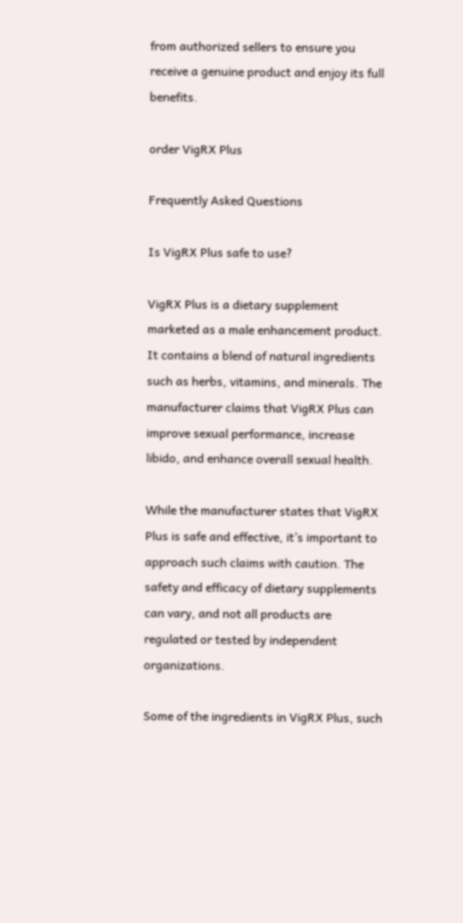from authorized sellers to ensure you receive a genuine product and enjoy its full benefits.

order VigRX Plus

Frequently Asked Questions

Is VigRX Plus safe to use?

VigRX Plus is a dietary supplement marketed as a male enhancement product. It contains a blend of natural ingredients such as herbs, vitamins, and minerals. The manufacturer claims that VigRX Plus can improve sexual performance, increase libido, and enhance overall sexual health.

While the manufacturer states that VigRX Plus is safe and effective, it’s important to approach such claims with caution. The safety and efficacy of dietary supplements can vary, and not all products are regulated or tested by independent organizations.

Some of the ingredients in VigRX Plus, such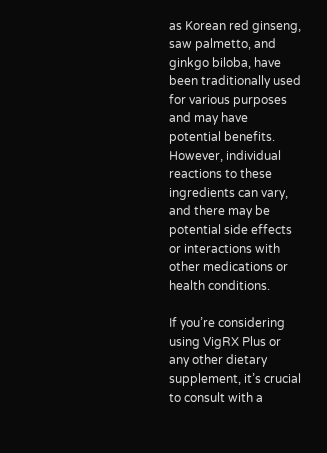as Korean red ginseng, saw palmetto, and ginkgo biloba, have been traditionally used for various purposes and may have potential benefits. However, individual reactions to these ingredients can vary, and there may be potential side effects or interactions with other medications or health conditions.

If you’re considering using VigRX Plus or any other dietary supplement, it’s crucial to consult with a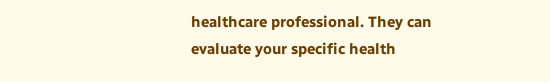healthcare professional. They can evaluate your specific health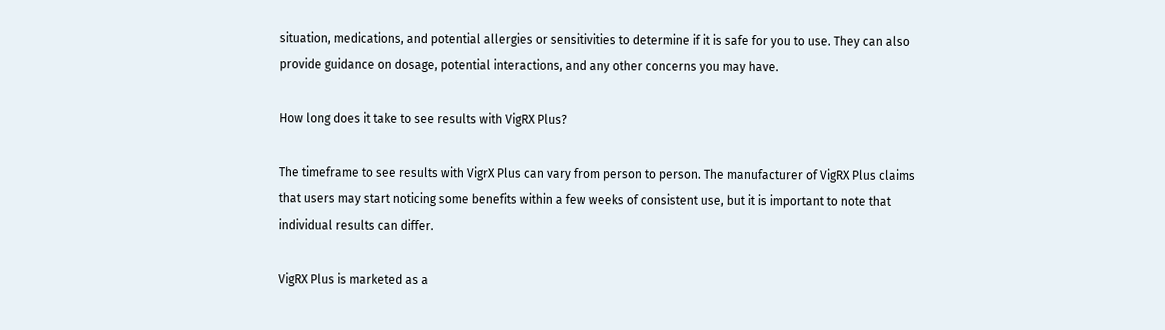situation, medications, and potential allergies or sensitivities to determine if it is safe for you to use. They can also provide guidance on dosage, potential interactions, and any other concerns you may have.

How long does it take to see results with VigRX Plus?

The timeframe to see results with VigrX Plus can vary from person to person. The manufacturer of VigRX Plus claims that users may start noticing some benefits within a few weeks of consistent use, but it is important to note that individual results can differ.

VigRX Plus is marketed as a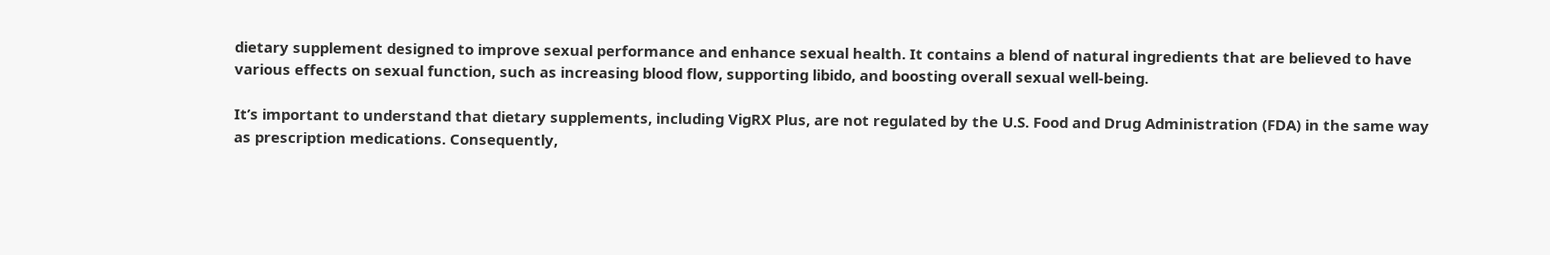dietary supplement designed to improve sexual performance and enhance sexual health. It contains a blend of natural ingredients that are believed to have various effects on sexual function, such as increasing blood flow, supporting libido, and boosting overall sexual well-being.

It’s important to understand that dietary supplements, including VigRX Plus, are not regulated by the U.S. Food and Drug Administration (FDA) in the same way as prescription medications. Consequently,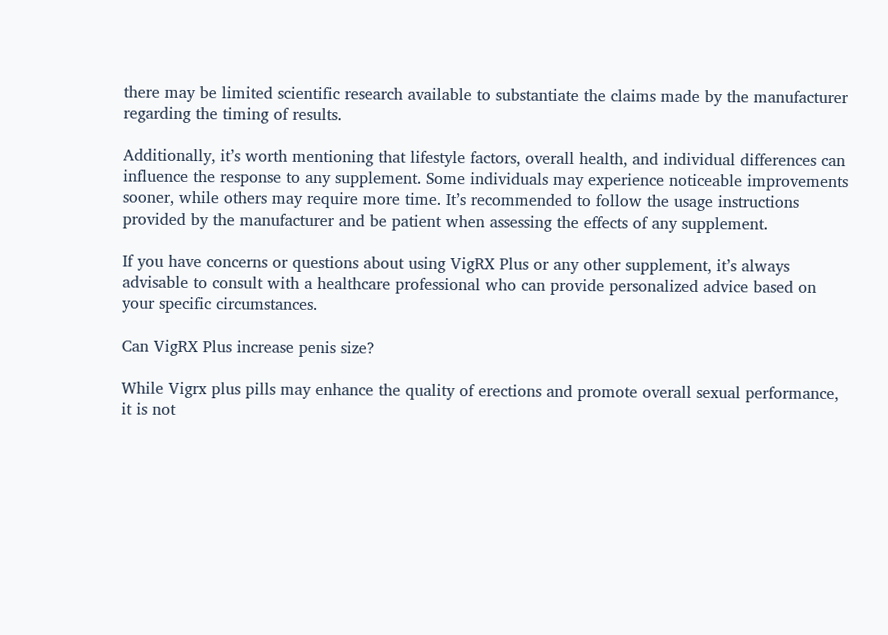there may be limited scientific research available to substantiate the claims made by the manufacturer regarding the timing of results.

Additionally, it’s worth mentioning that lifestyle factors, overall health, and individual differences can influence the response to any supplement. Some individuals may experience noticeable improvements sooner, while others may require more time. It’s recommended to follow the usage instructions provided by the manufacturer and be patient when assessing the effects of any supplement.

If you have concerns or questions about using VigRX Plus or any other supplement, it’s always advisable to consult with a healthcare professional who can provide personalized advice based on your specific circumstances.

Can VigRX Plus increase penis size?

While Vigrx plus pills may enhance the quality of erections and promote overall sexual performance, it is not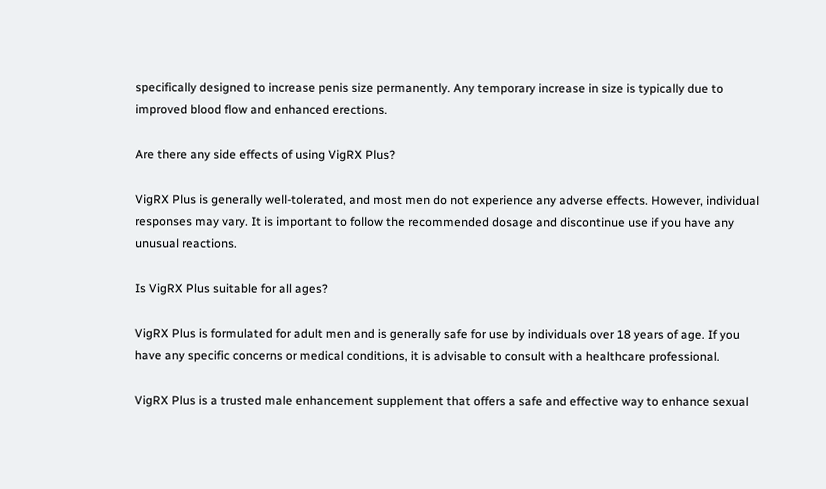specifically designed to increase penis size permanently. Any temporary increase in size is typically due to improved blood flow and enhanced erections.

Are there any side effects of using VigRX Plus?

VigRX Plus is generally well-tolerated, and most men do not experience any adverse effects. However, individual responses may vary. It is important to follow the recommended dosage and discontinue use if you have any unusual reactions.

Is VigRX Plus suitable for all ages?

VigRX Plus is formulated for adult men and is generally safe for use by individuals over 18 years of age. If you have any specific concerns or medical conditions, it is advisable to consult with a healthcare professional.

VigRX Plus is a trusted male enhancement supplement that offers a safe and effective way to enhance sexual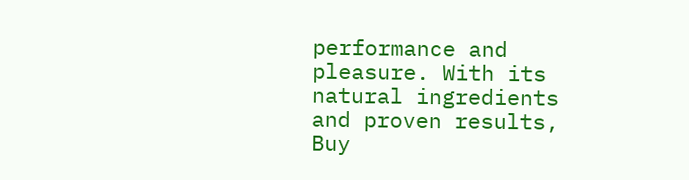performance and pleasure. With its natural ingredients and proven results, Buy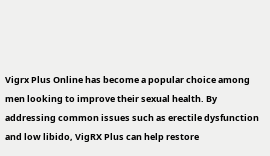Vigrx Plus Online has become a popular choice among men looking to improve their sexual health. By addressing common issues such as erectile dysfunction and low libido, VigRX Plus can help restore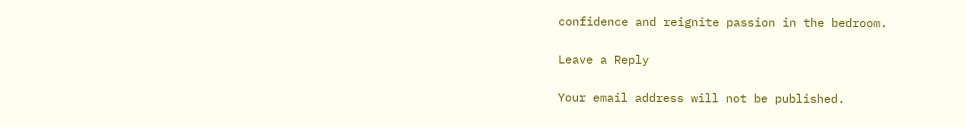confidence and reignite passion in the bedroom.

Leave a Reply

Your email address will not be published.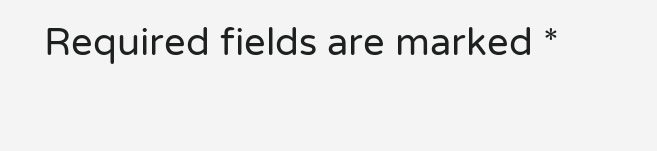Required fields are marked *